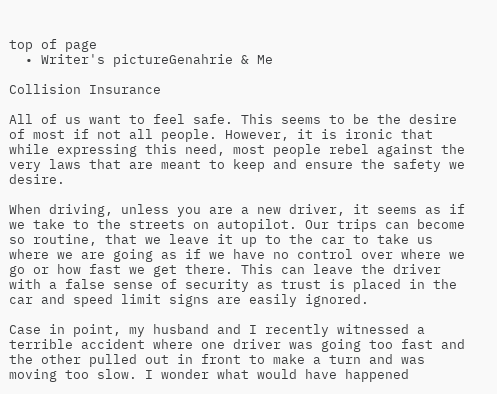top of page
  • Writer's pictureGenahrie & Me

Collision Insurance

All of us want to feel safe. This seems to be the desire of most if not all people. However, it is ironic that while expressing this need, most people rebel against the very laws that are meant to keep and ensure the safety we desire.

When driving, unless you are a new driver, it seems as if we take to the streets on autopilot. Our trips can become so routine, that we leave it up to the car to take us where we are going as if we have no control over where we go or how fast we get there. This can leave the driver with a false sense of security as trust is placed in the car and speed limit signs are easily ignored.

Case in point, my husband and I recently witnessed a terrible accident where one driver was going too fast and the other pulled out in front to make a turn and was moving too slow. I wonder what would have happened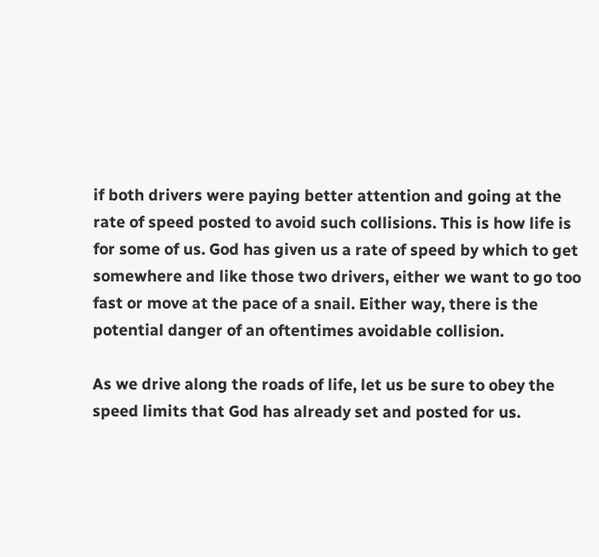if both drivers were paying better attention and going at the rate of speed posted to avoid such collisions. This is how life is for some of us. God has given us a rate of speed by which to get somewhere and like those two drivers, either we want to go too fast or move at the pace of a snail. Either way, there is the potential danger of an oftentimes avoidable collision.

As we drive along the roads of life, let us be sure to obey the speed limits that God has already set and posted for us.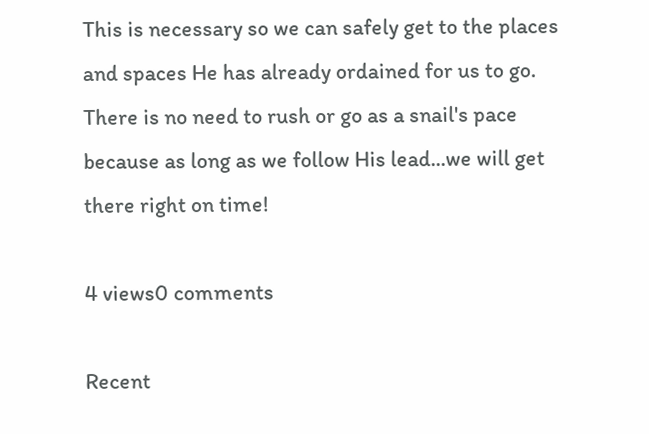This is necessary so we can safely get to the places and spaces He has already ordained for us to go. There is no need to rush or go as a snail's pace because as long as we follow His lead...we will get there right on time!

4 views0 comments

Recent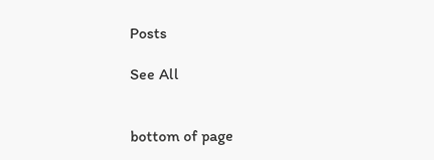Posts

See All


bottom of page